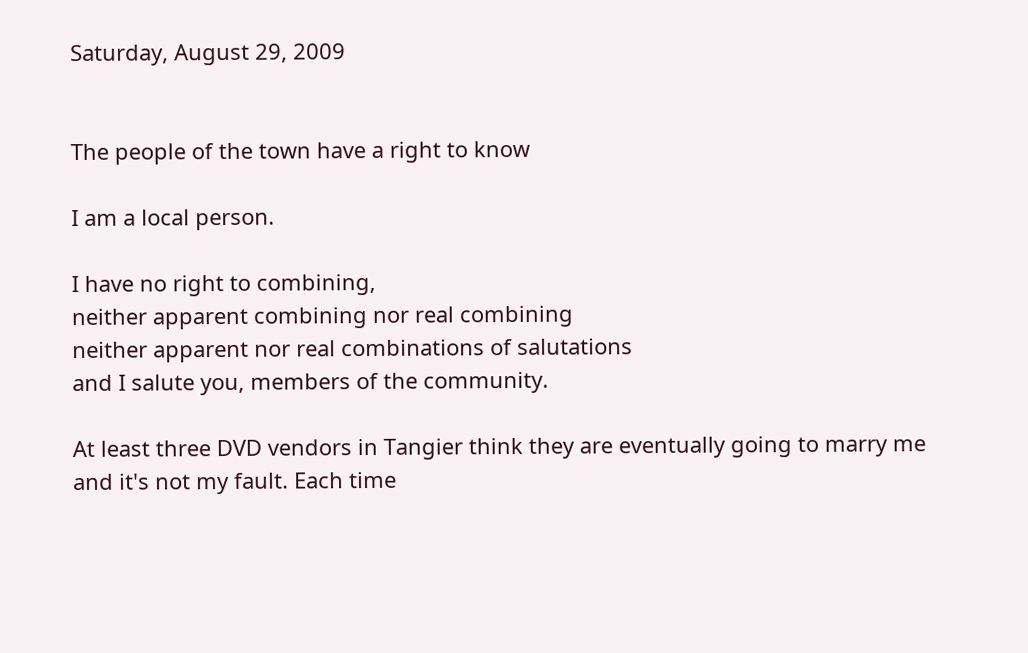Saturday, August 29, 2009


The people of the town have a right to know

I am a local person.

I have no right to combining,
neither apparent combining nor real combining
neither apparent nor real combinations of salutations
and I salute you, members of the community.

At least three DVD vendors in Tangier think they are eventually going to marry me and it's not my fault. Each time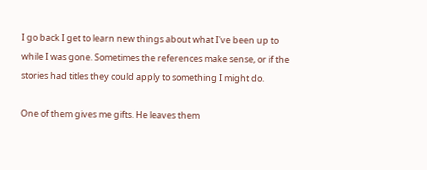I go back I get to learn new things about what I've been up to while I was gone. Sometimes the references make sense, or if the stories had titles they could apply to something I might do.

One of them gives me gifts. He leaves them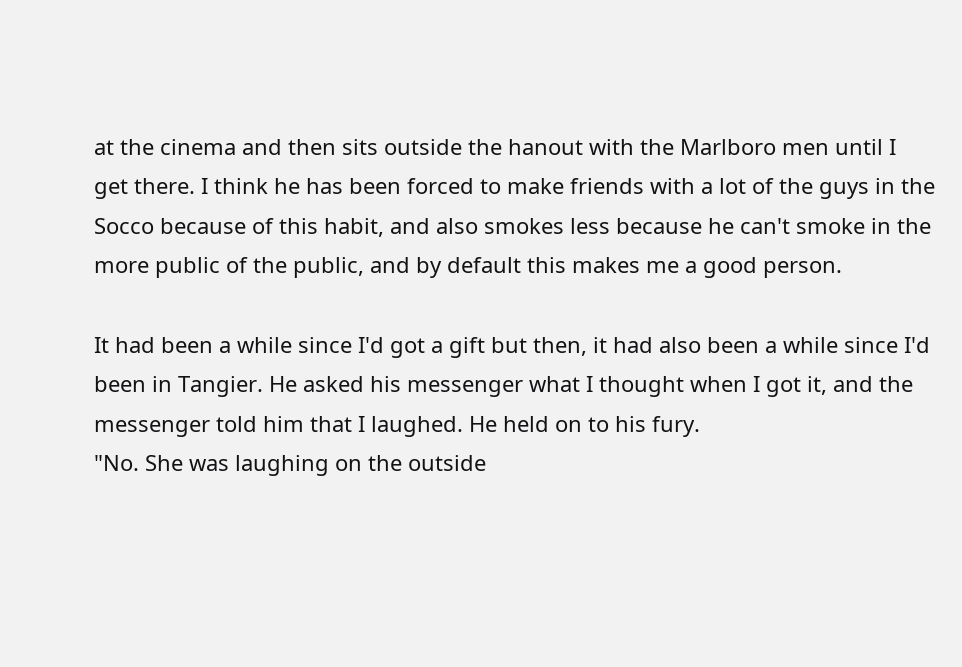at the cinema and then sits outside the hanout with the Marlboro men until I get there. I think he has been forced to make friends with a lot of the guys in the Socco because of this habit, and also smokes less because he can't smoke in the more public of the public, and by default this makes me a good person.

It had been a while since I'd got a gift but then, it had also been a while since I'd been in Tangier. He asked his messenger what I thought when I got it, and the messenger told him that I laughed. He held on to his fury.
"No. She was laughing on the outside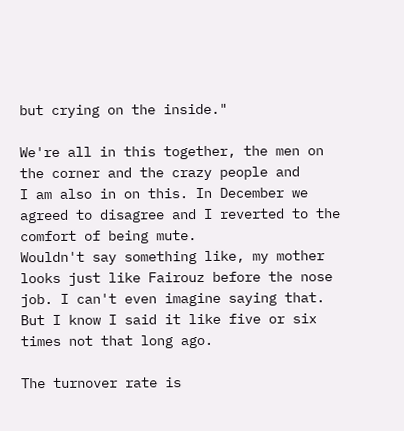but crying on the inside."

We're all in this together, the men on the corner and the crazy people and
I am also in on this. In December we agreed to disagree and I reverted to the comfort of being mute.
Wouldn't say something like, my mother looks just like Fairouz before the nose job. I can't even imagine saying that. But I know I said it like five or six times not that long ago.

The turnover rate is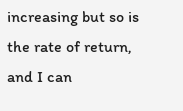increasing but so is the rate of return,
and I can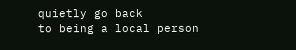quietly go back
to being a local person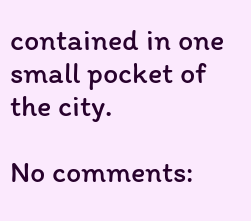contained in one small pocket of the city.

No comments: